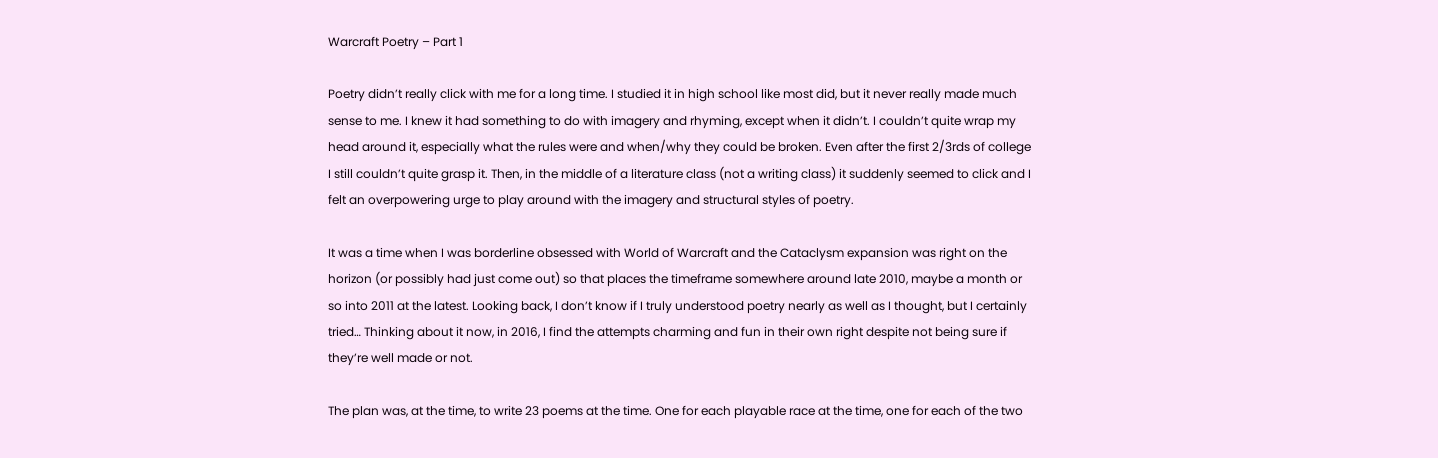Warcraft Poetry – Part 1

Poetry didn’t really click with me for a long time. I studied it in high school like most did, but it never really made much sense to me. I knew it had something to do with imagery and rhyming, except when it didn’t. I couldn’t quite wrap my head around it, especially what the rules were and when/why they could be broken. Even after the first 2/3rds of college I still couldn’t quite grasp it. Then, in the middle of a literature class (not a writing class) it suddenly seemed to click and I felt an overpowering urge to play around with the imagery and structural styles of poetry.

It was a time when I was borderline obsessed with World of Warcraft and the Cataclysm expansion was right on the horizon (or possibly had just come out) so that places the timeframe somewhere around late 2010, maybe a month or so into 2011 at the latest. Looking back, I don’t know if I truly understood poetry nearly as well as I thought, but I certainly tried… Thinking about it now, in 2016, I find the attempts charming and fun in their own right despite not being sure if they’re well made or not.

The plan was, at the time, to write 23 poems at the time. One for each playable race at the time, one for each of the two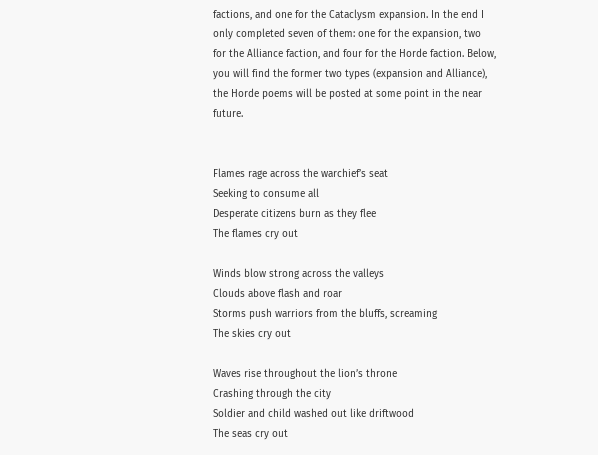factions, and one for the Cataclysm expansion. In the end I only completed seven of them: one for the expansion, two for the Alliance faction, and four for the Horde faction. Below, you will find the former two types (expansion and Alliance), the Horde poems will be posted at some point in the near future.


Flames rage across the warchief’s seat
Seeking to consume all
Desperate citizens burn as they flee
The flames cry out

Winds blow strong across the valleys
Clouds above flash and roar
Storms push warriors from the bluffs, screaming
The skies cry out

Waves rise throughout the lion’s throne
Crashing through the city
Soldier and child washed out like driftwood
The seas cry out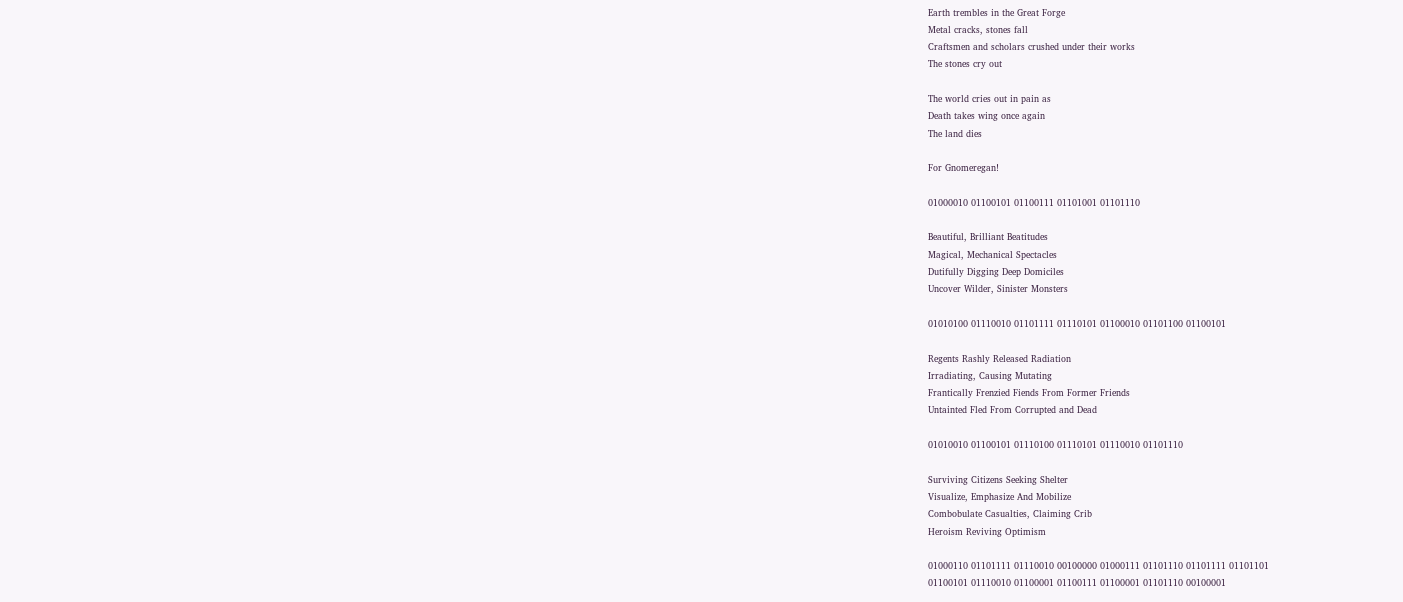Earth trembles in the Great Forge
Metal cracks, stones fall
Craftsmen and scholars crushed under their works
The stones cry out

The world cries out in pain as
Death takes wing once again
The land dies

For Gnomeregan!

01000010 01100101 01100111 01101001 01101110

Beautiful, Brilliant Beatitudes
Magical, Mechanical Spectacles
Dutifully Digging Deep Domiciles
Uncover Wilder, Sinister Monsters

01010100 01110010 01101111 01110101 01100010 01101100 01100101

Regents Rashly Released Radiation
Irradiating, Causing Mutating
Frantically Frenzied Fiends From Former Friends
Untainted Fled From Corrupted and Dead

01010010 01100101 01110100 01110101 01110010 01101110

Surviving Citizens Seeking Shelter
Visualize, Emphasize And Mobilize
Combobulate Casualties, Claiming Crib
Heroism Reviving Optimism

01000110 01101111 01110010 00100000 01000111 01101110 01101111 01101101
01100101 01110010 01100001 01100111 01100001 01101110 00100001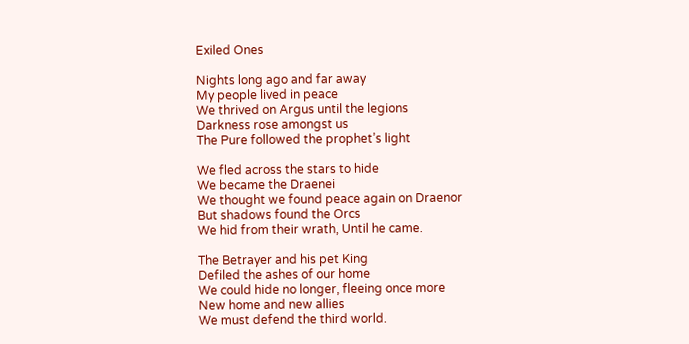Exiled Ones

Nights long ago and far away
My people lived in peace
We thrived on Argus until the legions
Darkness rose amongst us
The Pure followed the prophet’s light

We fled across the stars to hide
We became the Draenei
We thought we found peace again on Draenor
But shadows found the Orcs
We hid from their wrath, Until he came.

The Betrayer and his pet King
Defiled the ashes of our home
We could hide no longer, fleeing once more
New home and new allies
We must defend the third world.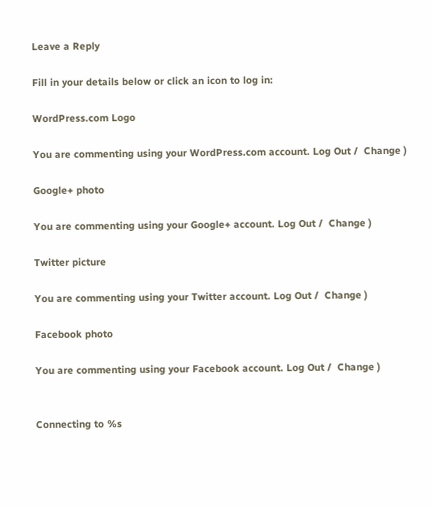Leave a Reply

Fill in your details below or click an icon to log in:

WordPress.com Logo

You are commenting using your WordPress.com account. Log Out /  Change )

Google+ photo

You are commenting using your Google+ account. Log Out /  Change )

Twitter picture

You are commenting using your Twitter account. Log Out /  Change )

Facebook photo

You are commenting using your Facebook account. Log Out /  Change )


Connecting to %s